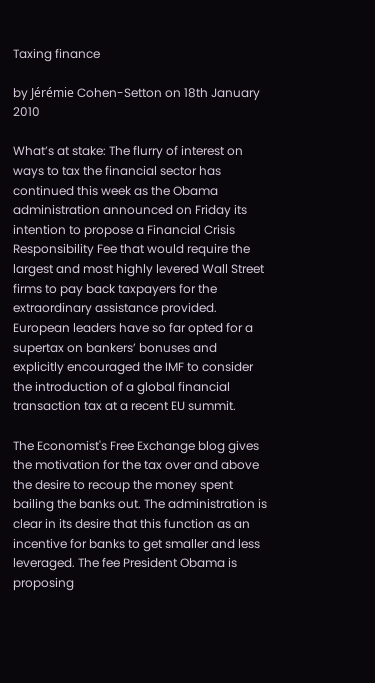Taxing finance

by Jérémie Cohen-Setton on 18th January 2010

What’s at stake: The flurry of interest on ways to tax the financial sector has continued this week as the Obama administration announced on Friday its intention to propose a Financial Crisis Responsibility Fee that would require the largest and most highly levered Wall Street firms to pay back taxpayers for the extraordinary assistance provided. European leaders have so far opted for a supertax on bankers’ bonuses and explicitly encouraged the IMF to consider the introduction of a global financial transaction tax at a recent EU summit.

The Economist's Free Exchange blog gives the motivation for the tax over and above the desire to recoup the money spent bailing the banks out. The administration is clear in its desire that this function as an incentive for banks to get smaller and less leveraged. The fee President Obama is proposing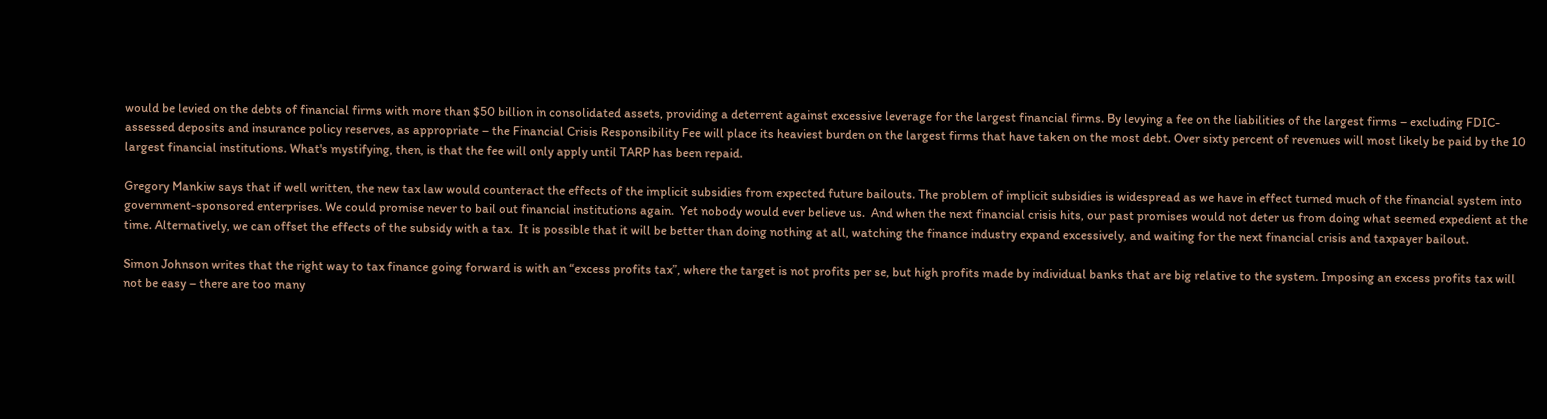would be levied on the debts of financial firms with more than $50 billion in consolidated assets, providing a deterrent against excessive leverage for the largest financial firms. By levying a fee on the liabilities of the largest firms – excluding FDIC-assessed deposits and insurance policy reserves, as appropriate – the Financial Crisis Responsibility Fee will place its heaviest burden on the largest firms that have taken on the most debt. Over sixty percent of revenues will most likely be paid by the 10 largest financial institutions. What's mystifying, then, is that the fee will only apply until TARP has been repaid.

Gregory Mankiw says that if well written, the new tax law would counteract the effects of the implicit subsidies from expected future bailouts. The problem of implicit subsidies is widespread as we have in effect turned much of the financial system into government-sponsored enterprises. We could promise never to bail out financial institutions again.  Yet nobody would ever believe us.  And when the next financial crisis hits, our past promises would not deter us from doing what seemed expedient at the time. Alternatively, we can offset the effects of the subsidy with a tax.  It is possible that it will be better than doing nothing at all, watching the finance industry expand excessively, and waiting for the next financial crisis and taxpayer bailout.

Simon Johnson writes that the right way to tax finance going forward is with an “excess profits tax”, where the target is not profits per se, but high profits made by individual banks that are big relative to the system. Imposing an excess profits tax will not be easy – there are too many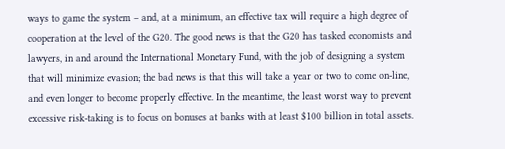ways to game the system – and, at a minimum, an effective tax will require a high degree of cooperation at the level of the G20. The good news is that the G20 has tasked economists and lawyers, in and around the International Monetary Fund, with the job of designing a system that will minimize evasion; the bad news is that this will take a year or two to come on-line, and even longer to become properly effective. In the meantime, the least worst way to prevent excessive risk-taking is to focus on bonuses at banks with at least $100 billion in total assets.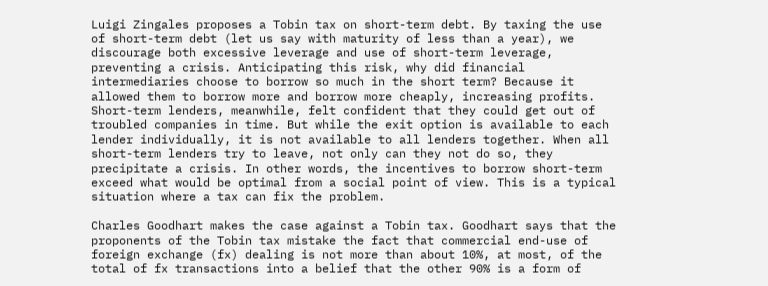Luigi Zingales proposes a Tobin tax on short-term debt. By taxing the use of short-term debt (let us say with maturity of less than a year), we discourage both excessive leverage and use of short-term leverage, preventing a crisis. Anticipating this risk, why did financial intermediaries choose to borrow so much in the short term? Because it allowed them to borrow more and borrow more cheaply, increasing profits. Short-term lenders, meanwhile, felt confident that they could get out of troubled companies in time. But while the exit option is available to each lender individually, it is not available to all lenders together. When all short-term lenders try to leave, not only can they not do so, they precipitate a crisis. In other words, the incentives to borrow short-term exceed what would be optimal from a social point of view. This is a typical situation where a tax can fix the problem.

Charles Goodhart makes the case against a Tobin tax. Goodhart says that the proponents of the Tobin tax mistake the fact that commercial end-use of foreign exchange (fx) dealing is not more than about 10%, at most, of the total of fx transactions into a belief that the other 90% is a form of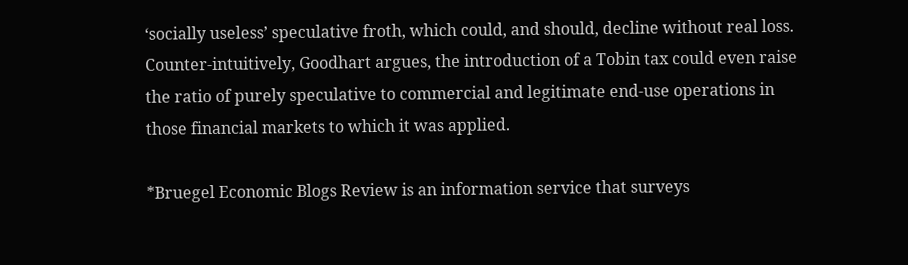‘socially useless’ speculative froth, which could, and should, decline without real loss. Counter-intuitively, Goodhart argues, the introduction of a Tobin tax could even raise the ratio of purely speculative to commercial and legitimate end-use operations in those financial markets to which it was applied.

*Bruegel Economic Blogs Review is an information service that surveys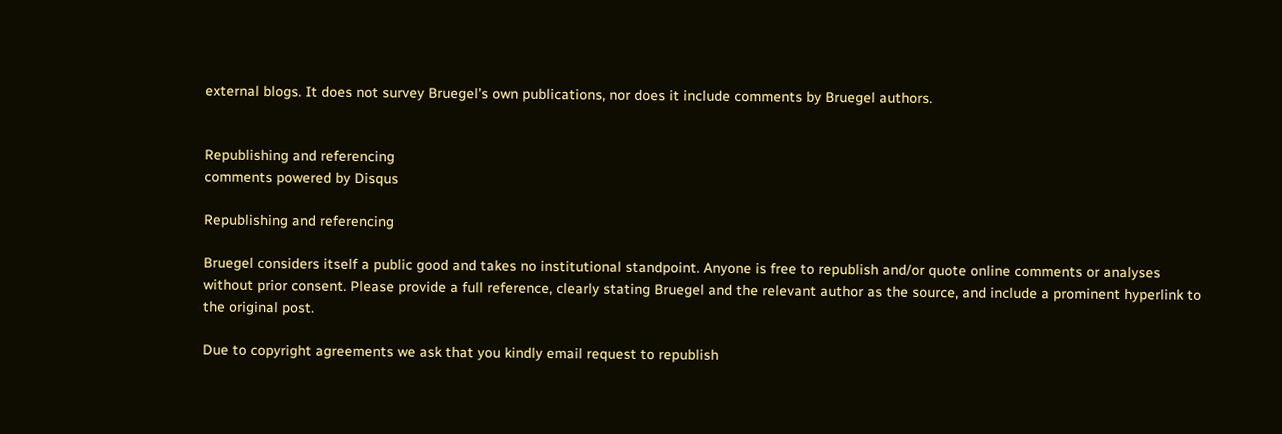external blogs. It does not survey Bruegel’s own publications, nor does it include comments by Bruegel authors.


Republishing and referencing
comments powered by Disqus

Republishing and referencing

Bruegel considers itself a public good and takes no institutional standpoint. Anyone is free to republish and/or quote online comments or analyses without prior consent. Please provide a full reference, clearly stating Bruegel and the relevant author as the source, and include a prominent hyperlink to the original post.

Due to copyright agreements we ask that you kindly email request to republish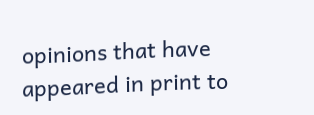opinions that have appeared in print to